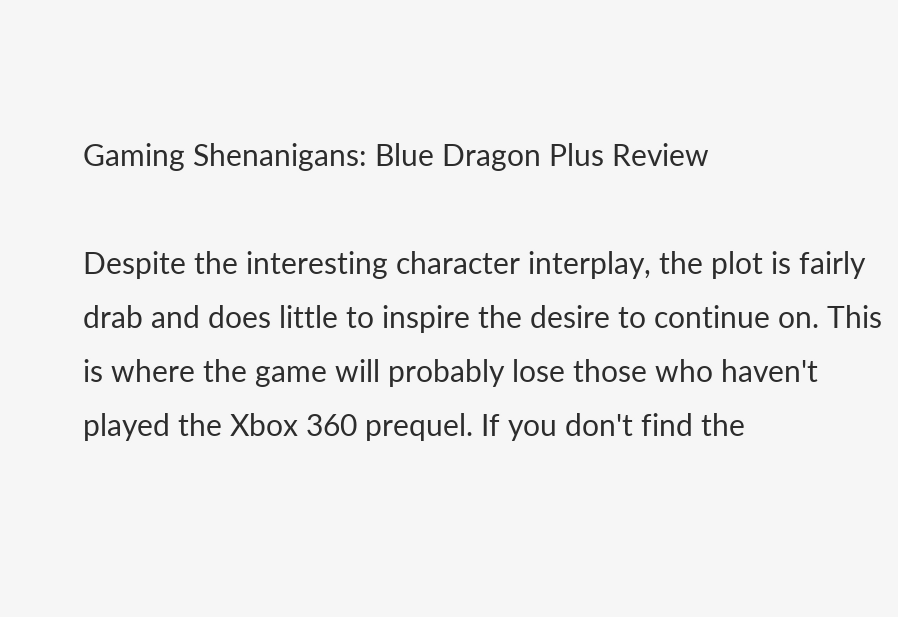Gaming Shenanigans: Blue Dragon Plus Review

Despite the interesting character interplay, the plot is fairly drab and does little to inspire the desire to continue on. This is where the game will probably lose those who haven't played the Xbox 360 prequel. If you don't find the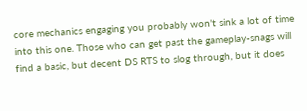core mechanics engaging you probably won't sink a lot of time into this one. Those who can get past the gameplay-snags will find a basic, but decent DS RTS to slog through, but it does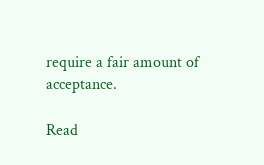require a fair amount of acceptance.

Read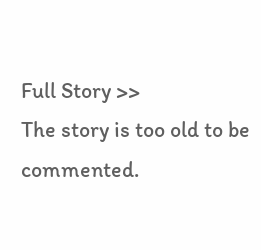Full Story >>
The story is too old to be commented.